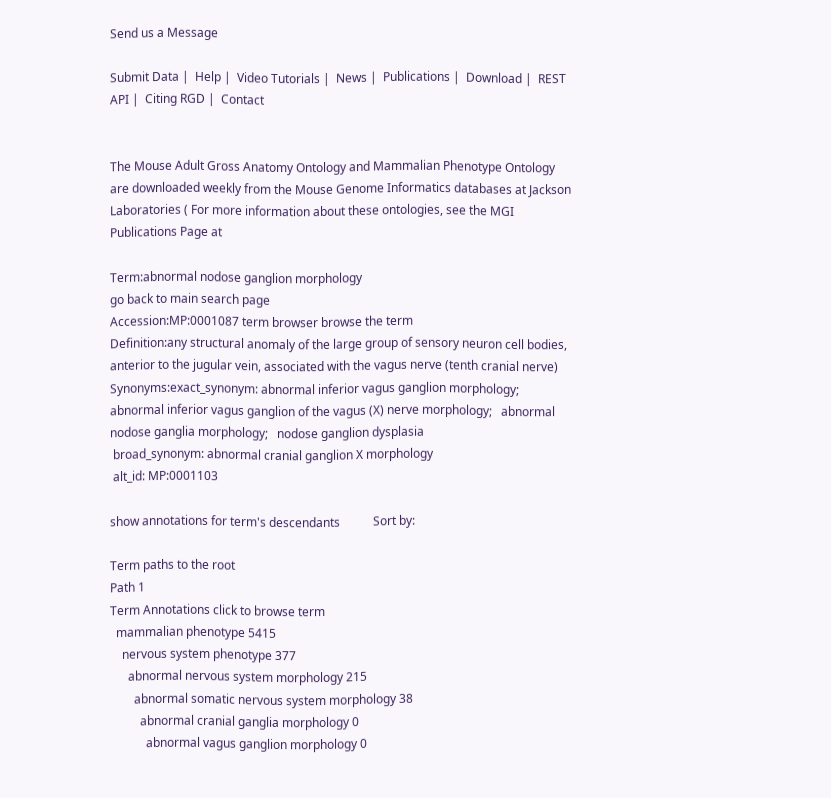Send us a Message

Submit Data |  Help |  Video Tutorials |  News |  Publications |  Download |  REST API |  Citing RGD |  Contact


The Mouse Adult Gross Anatomy Ontology and Mammalian Phenotype Ontology are downloaded weekly from the Mouse Genome Informatics databases at Jackson Laboratories ( For more information about these ontologies, see the MGI Publications Page at

Term:abnormal nodose ganglion morphology
go back to main search page
Accession:MP:0001087 term browser browse the term
Definition:any structural anomaly of the large group of sensory neuron cell bodies, anterior to the jugular vein, associated with the vagus nerve (tenth cranial nerve)
Synonyms:exact_synonym: abnormal inferior vagus ganglion morphology;   abnormal inferior vagus ganglion of the vagus (X) nerve morphology;   abnormal nodose ganglia morphology;   nodose ganglion dysplasia
 broad_synonym: abnormal cranial ganglion X morphology
 alt_id: MP:0001103

show annotations for term's descendants           Sort by:

Term paths to the root
Path 1
Term Annotations click to browse term
  mammalian phenotype 5415
    nervous system phenotype 377
      abnormal nervous system morphology 215
        abnormal somatic nervous system morphology 38
          abnormal cranial ganglia morphology 0
            abnormal vagus ganglion morphology 0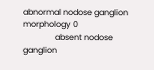abnormal nodose ganglion morphology 0
                absent nodose ganglion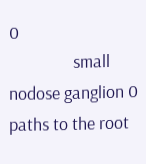0
                small nodose ganglion 0
paths to the root